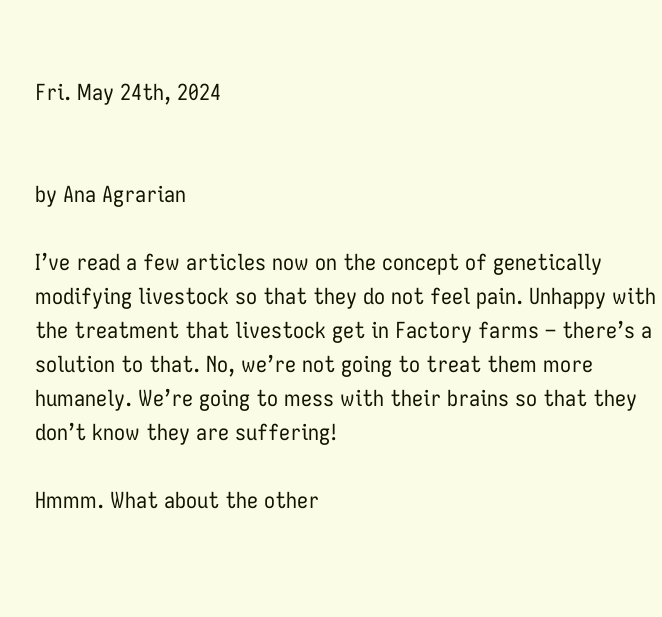Fri. May 24th, 2024


by Ana Agrarian

I’ve read a few articles now on the concept of genetically modifying livestock so that they do not feel pain. Unhappy with the treatment that livestock get in Factory farms – there’s a solution to that. No, we’re not going to treat them more humanely. We’re going to mess with their brains so that they don’t know they are suffering!

Hmmm. What about the other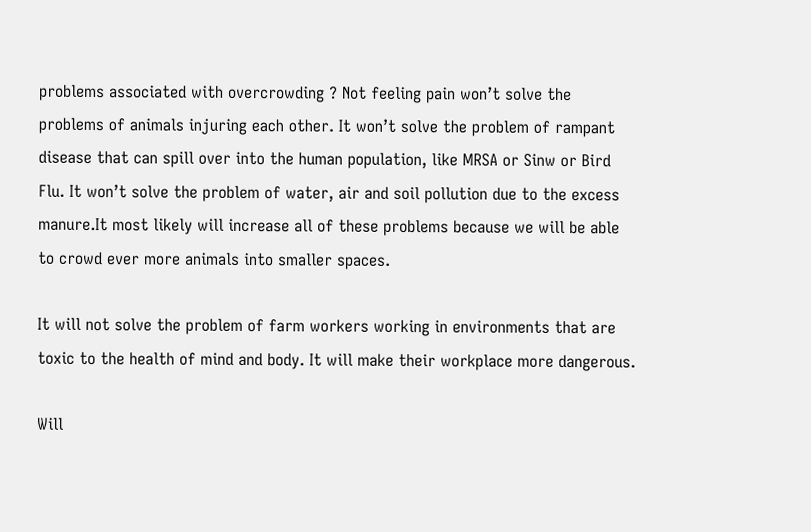problems associated with overcrowding ? Not feeling pain won’t solve the problems of animals injuring each other. It won’t solve the problem of rampant disease that can spill over into the human population, like MRSA or Sinw or Bird Flu. It won’t solve the problem of water, air and soil pollution due to the excess manure.It most likely will increase all of these problems because we will be able to crowd ever more animals into smaller spaces.

It will not solve the problem of farm workers working in environments that are toxic to the health of mind and body. It will make their workplace more dangerous.

Will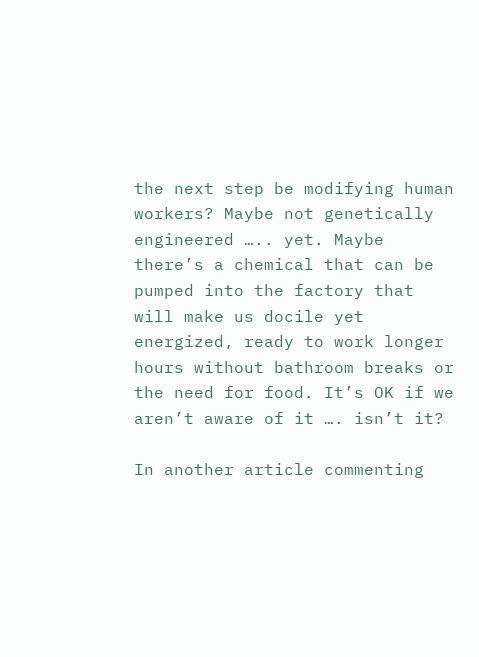the next step be modifying human workers? Maybe not genetically engineered ….. yet. Maybe there’s a chemical that can be pumped into the factory that will make us docile yet energized, ready to work longer hours without bathroom breaks or the need for food. It’s OK if we aren’t aware of it …. isn’t it?

In another article commenting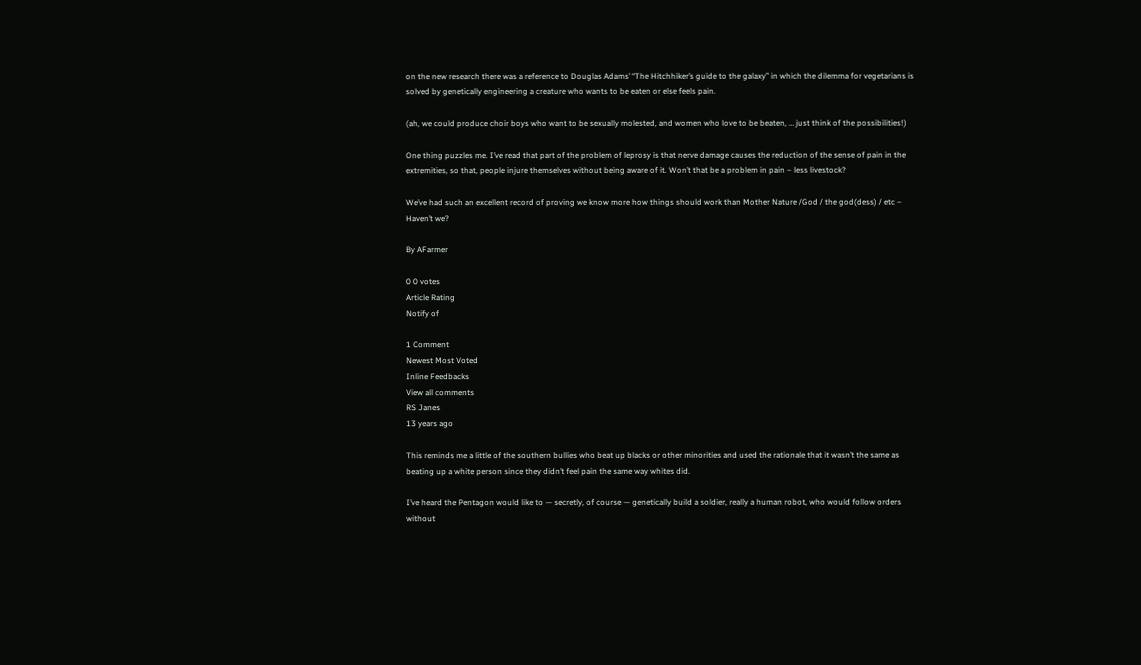on the new research there was a reference to Douglas Adams’ “The Hitchhiker’s guide to the galaxy” in which the dilemma for vegetarians is solved by genetically engineering a creature who wants to be eaten or else feels pain.

(ah, we could produce choir boys who want to be sexually molested, and women who love to be beaten, … just think of the possibilities!)

One thing puzzles me. I’ve read that part of the problem of leprosy is that nerve damage causes the reduction of the sense of pain in the extremities, so that, people injure themselves without being aware of it. Won’t that be a problem in pain – less livestock?

We’ve had such an excellent record of proving we know more how things should work than Mother Nature /God / the god(dess) / etc – Haven’t we?

By AFarmer

0 0 votes
Article Rating
Notify of

1 Comment
Newest Most Voted
Inline Feedbacks
View all comments
RS Janes
13 years ago

This reminds me a little of the southern bullies who beat up blacks or other minorities and used the rationale that it wasn’t the same as beating up a white person since they didn’t feel pain the same way whites did.

I’ve heard the Pentagon would like to — secretly, of course — genetically build a soldier, really a human robot, who would follow orders without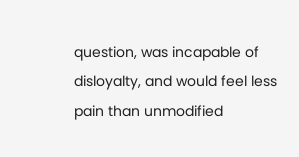question, was incapable of disloyalty, and would feel less pain than unmodified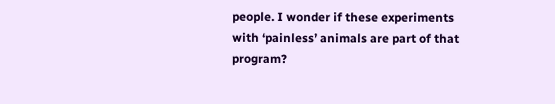people. I wonder if these experiments with ‘painless’ animals are part of that program?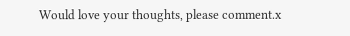Would love your thoughts, please comment.x